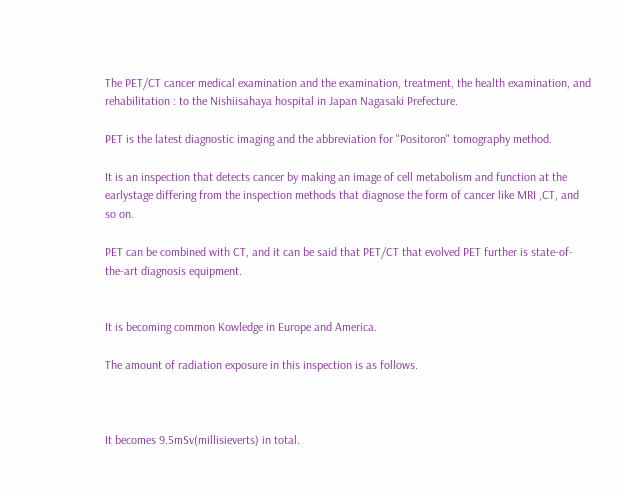The PET/CT cancer medical examination and the examination, treatment, the health examination, and rehabilitation : to the Nishiisahaya hospital in Japan Nagasaki Prefecture.

PET is the latest diagnostic imaging and the abbreviation for "Positoron" tomography method.

It is an inspection that detects cancer by making an image of cell metabolism and function at the earlystage differing from the inspection methods that diagnose the form of cancer like MRI ,CT, and so on.

PET can be combined with CT, and it can be said that PET/CT that evolved PET further is state-of-the-art diagnosis equipment.


It is becoming common Kowledge in Europe and America.

The amount of radiation exposure in this inspection is as follows.



It becomes 9.5mSv(millisieverts) in total.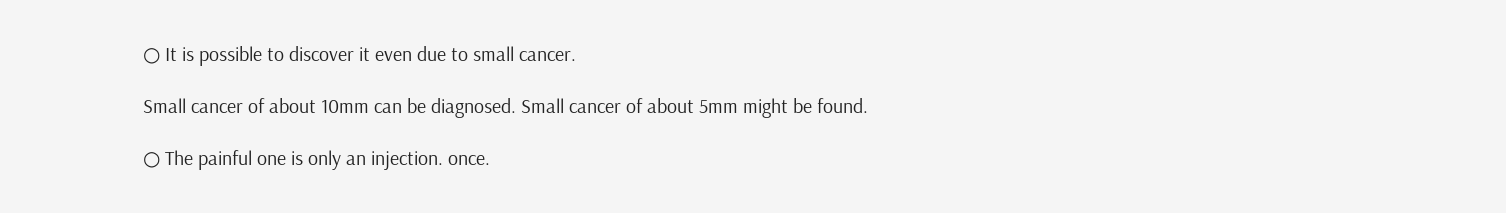○ It is possible to discover it even due to small cancer.

Small cancer of about 10mm can be diagnosed. Small cancer of about 5mm might be found.

○ The painful one is only an injection. once.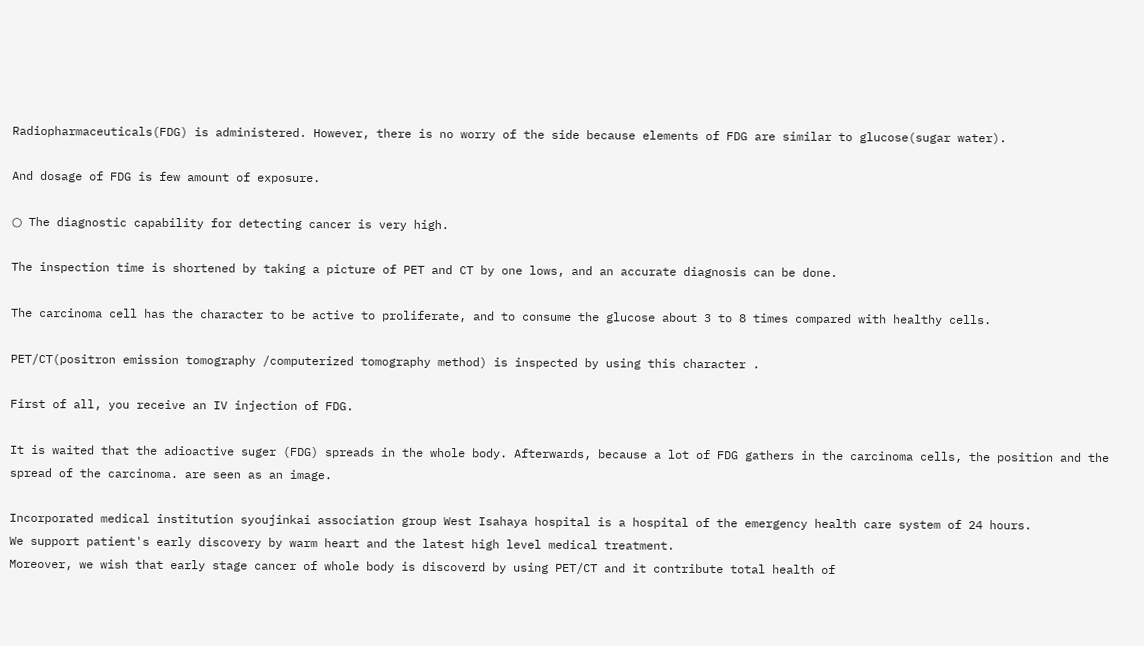Radiopharmaceuticals(FDG) is administered. However, there is no worry of the side because elements of FDG are similar to glucose(sugar water).

And dosage of FDG is few amount of exposure.

○ The diagnostic capability for detecting cancer is very high.

The inspection time is shortened by taking a picture of PET and CT by one lows, and an accurate diagnosis can be done.

The carcinoma cell has the character to be active to proliferate, and to consume the glucose about 3 to 8 times compared with healthy cells.

PET/CT(positron emission tomography /computerized tomography method) is inspected by using this character .

First of all, you receive an IV injection of FDG.

It is waited that the adioactive suger (FDG) spreads in the whole body. Afterwards, because a lot of FDG gathers in the carcinoma cells, the position and the spread of the carcinoma. are seen as an image.

Incorporated medical institution syoujinkai association group West Isahaya hospital is a hospital of the emergency health care system of 24 hours.
We support patient's early discovery by warm heart and the latest high level medical treatment.
Moreover, we wish that early stage cancer of whole body is discoverd by using PET/CT and it contribute total health of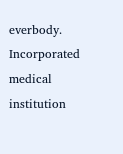everbody.
Incorporated medical institution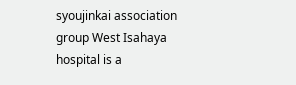syoujinkai association group West Isahaya hospital is a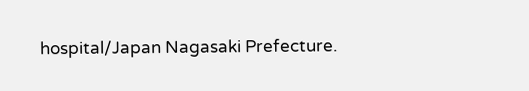hospital/Japan Nagasaki Prefecture.